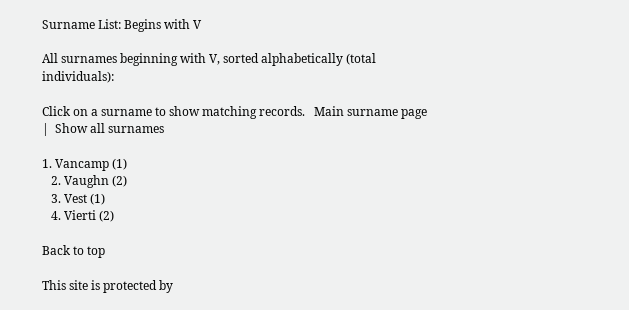Surname List: Begins with V

All surnames beginning with V, sorted alphabetically (total individuals):

Click on a surname to show matching records.   Main surname page  |  Show all surnames

1. Vancamp (1)
   2. Vaughn (2)
   3. Vest (1)
   4. Vierti (2)

Back to top

This site is protected by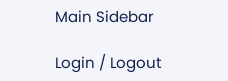Main Sidebar

Login / Logout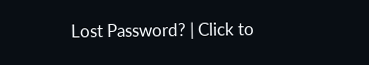Lost Password? | Click to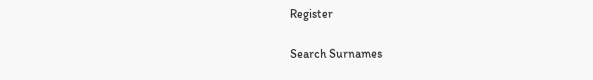Register

Search Surnames